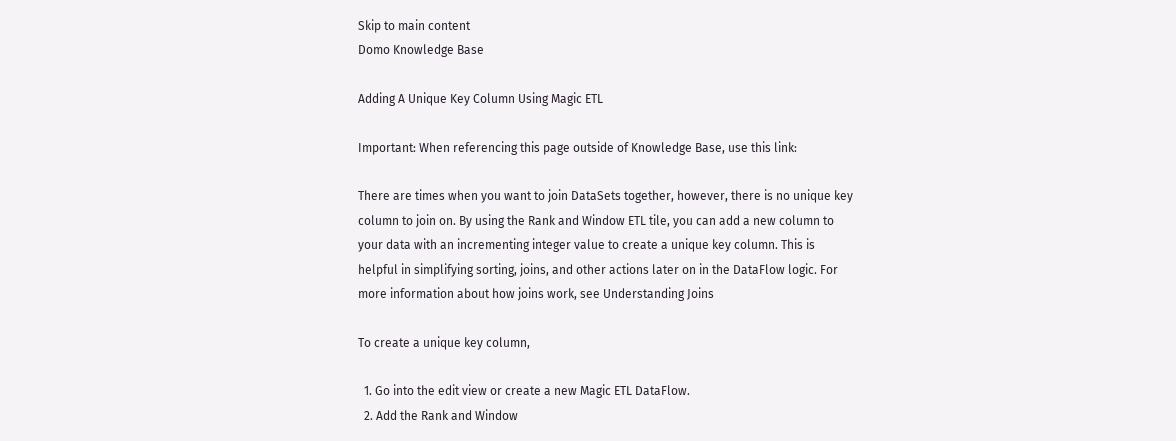Skip to main content
Domo Knowledge Base

Adding A Unique Key Column Using Magic ETL

Important: When referencing this page outside of Knowledge Base, use this link:

There are times when you want to join DataSets together, however, there is no unique key column to join on. By using the Rank and Window ETL tile, you can add a new column to your data with an incrementing integer value to create a unique key column. This is helpful in simplifying sorting, joins, and other actions later on in the DataFlow logic. For more information about how joins work, see Understanding Joins

To create a unique key column,

  1. Go into the edit view or create a new Magic ETL DataFlow.
  2. Add the Rank and Window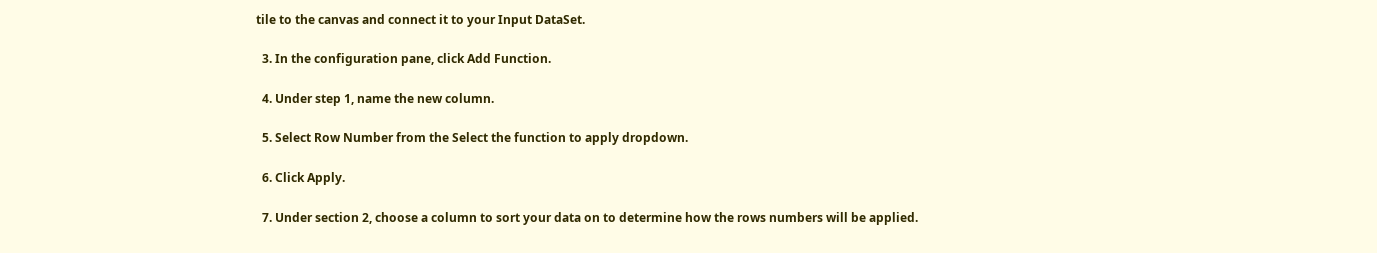tile to the canvas and connect it to your Input DataSet.

  3. In the configuration pane, click Add Function.

  4. Under step 1, name the new column.

  5. Select Row Number from the Select the function to apply dropdown.

  6. Click Apply.

  7. Under section 2, choose a column to sort your data on to determine how the rows numbers will be applied.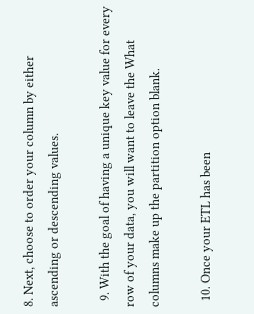8. Next, choose to order your column by either ascending or descending values.

  9. With the goal of having a unique key value for every row of your data, you will want to leave the What columns make up the partition option blank.

  10. Once your ETL has been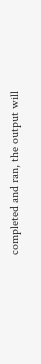completed and ran, the output will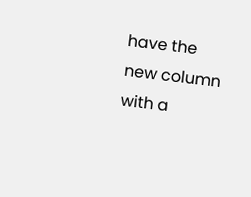have the new column with a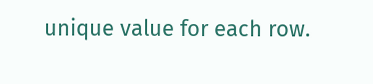unique value for each row.